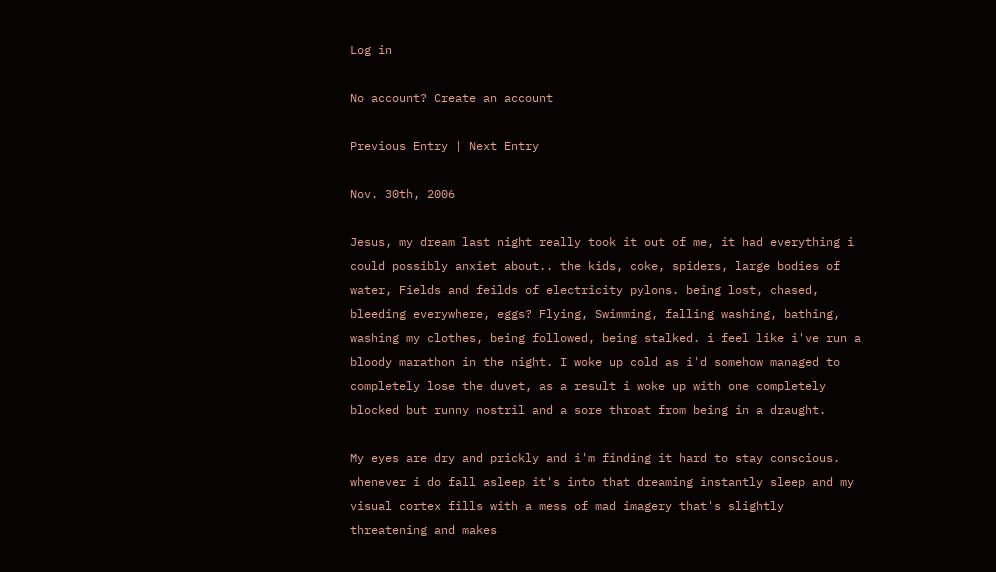Log in

No account? Create an account

Previous Entry | Next Entry

Nov. 30th, 2006

Jesus, my dream last night really took it out of me, it had everything i could possibly anxiet about.. the kids, coke, spiders, large bodies of water, Fields and feilds of electricity pylons. being lost, chased, bleeding everywhere, eggs? Flying, Swimming, falling washing, bathing, washing my clothes, being followed, being stalked. i feel like i've run a bloody marathon in the night. I woke up cold as i'd somehow managed to completely lose the duvet, as a result i woke up with one completely blocked but runny nostril and a sore throat from being in a draught.

My eyes are dry and prickly and i'm finding it hard to stay conscious. whenever i do fall asleep it's into that dreaming instantly sleep and my visual cortex fills with a mess of mad imagery that's slightly threatening and makes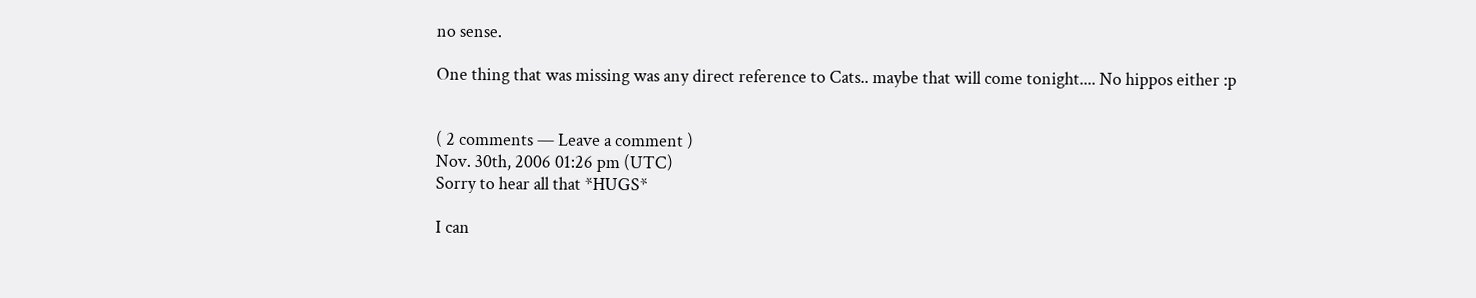no sense.

One thing that was missing was any direct reference to Cats.. maybe that will come tonight.... No hippos either :p


( 2 comments — Leave a comment )
Nov. 30th, 2006 01:26 pm (UTC)
Sorry to hear all that *HUGS*

I can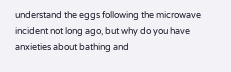understand the eggs following the microwave incident not long ago, but why do you have anxieties about bathing and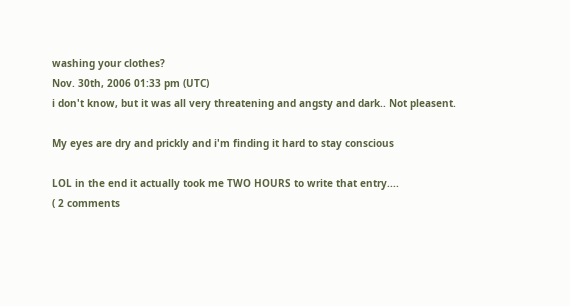washing your clothes?
Nov. 30th, 2006 01:33 pm (UTC)
i don't know, but it was all very threatening and angsty and dark.. Not pleasent.

My eyes are dry and prickly and i'm finding it hard to stay conscious

LOL in the end it actually took me TWO HOURS to write that entry....
( 2 comments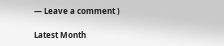— Leave a comment )

Latest Month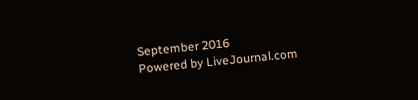September 2016
Powered by LiveJournal.com